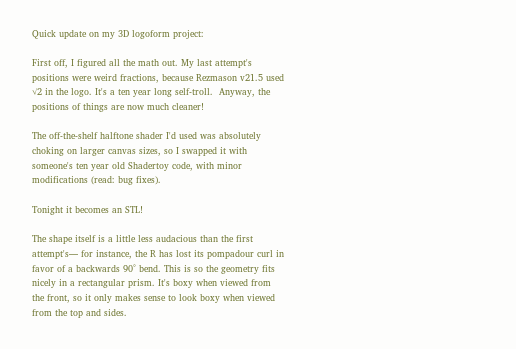Quick update on my 3D logoform project:

First off, I figured all the math out. My last attempt's positions were weird fractions, because Rezmason v21.5 used √2 in the logo. It's a ten year long self-troll.  Anyway, the positions of things are now much cleaner!

The off-the-shelf halftone shader I'd used was absolutely choking on larger canvas sizes, so I swapped it with someone's ten year old Shadertoy code, with minor modifications (read: bug fixes).

Tonight it becomes an STL!

The shape itself is a little less audacious than the first attempt's— for instance, the R has lost its pompadour curl in favor of a backwards 90° bend. This is so the geometry fits nicely in a rectangular prism. It's boxy when viewed from the front, so it only makes sense to look boxy when viewed from the top and sides.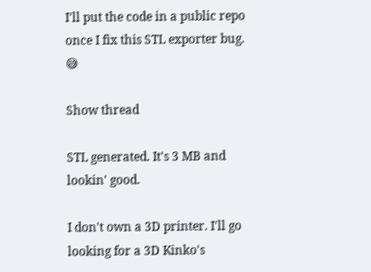I'll put the code in a public repo once I fix this STL exporter bug. 😅

Show thread

STL generated. It's 3 MB and lookin' good.

I don't own a 3D printer. I'll go looking for a 3D Kinko's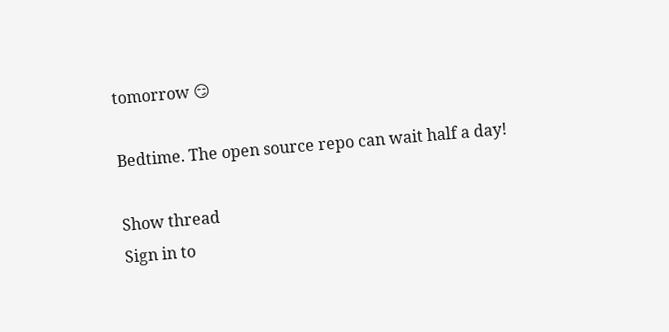tomorrow 😏

Bedtime. The open source repo can wait half a day!

Show thread
Sign in to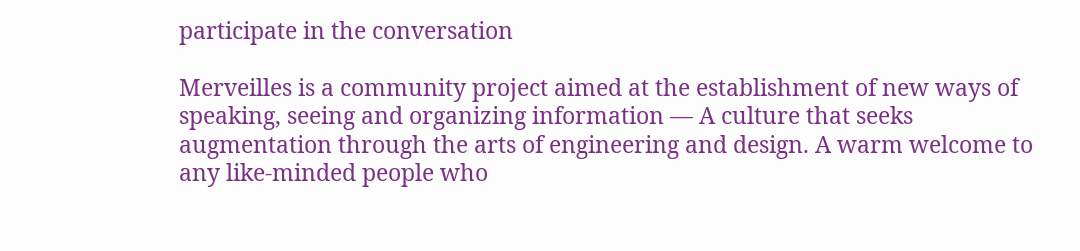participate in the conversation

Merveilles is a community project aimed at the establishment of new ways of speaking, seeing and organizing information — A culture that seeks augmentation through the arts of engineering and design. A warm welcome to any like-minded people who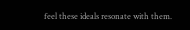feel these ideals resonate with them.